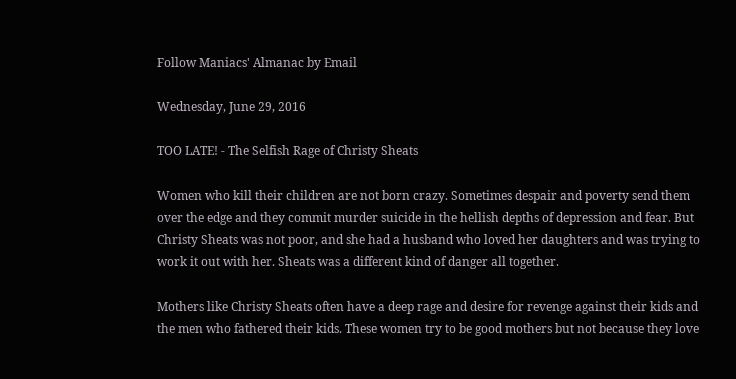Follow Maniacs' Almanac by Email

Wednesday, June 29, 2016

TOO LATE! - The Selfish Rage of Christy Sheats

Women who kill their children are not born crazy. Sometimes despair and poverty send them over the edge and they commit murder suicide in the hellish depths of depression and fear. But Christy Sheats was not poor, and she had a husband who loved her daughters and was trying to work it out with her. Sheats was a different kind of danger all together.

Mothers like Christy Sheats often have a deep rage and desire for revenge against their kids and the men who fathered their kids. These women try to be good mothers but not because they love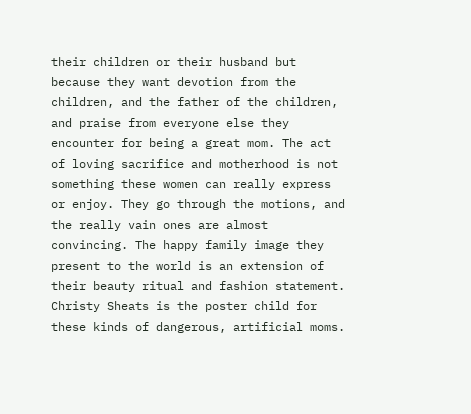their children or their husband but because they want devotion from the children, and the father of the children, and praise from everyone else they encounter for being a great mom. The act of loving sacrifice and motherhood is not something these women can really express or enjoy. They go through the motions, and the really vain ones are almost convincing. The happy family image they present to the world is an extension of their beauty ritual and fashion statement. Christy Sheats is the poster child for these kinds of dangerous, artificial moms.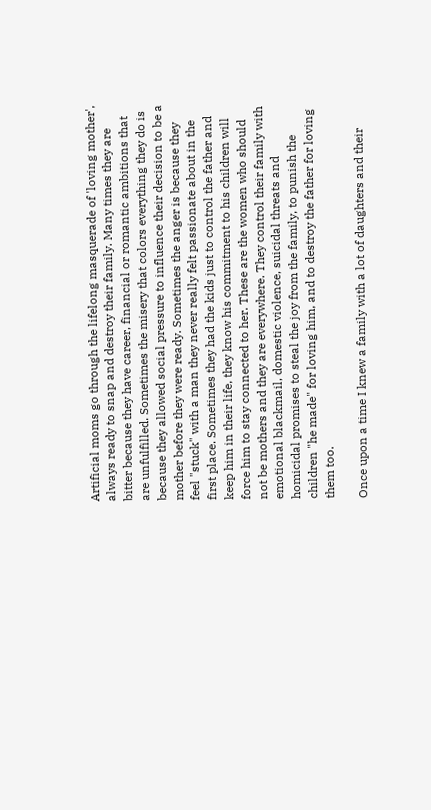Artificial moms go through the lifelong masquerade of 'loving mother', always ready to snap and destroy their family. Many times they are bitter because they have career, financial or romantic ambitions that are unfulfilled. Sometimes the misery that colors everything they do is because they allowed social pressure to influence their decision to be a mother before they were ready. Sometimes the anger is because they feel "stuck" with a man they never really felt passionate about in the first place. Sometimes they had the kids just to control the father and keep him in their life, they know his commitment to his children will force him to stay connected to her. These are the women who should not be mothers and they are everywhere. They control their family with emotional blackmail, domestic violence, suicidal threats and homicidal promises to steal the joy from the family, to punish the children "he made" for loving him, and to destroy the father for loving them too.

Once upon a time I knew a family with a lot of daughters and their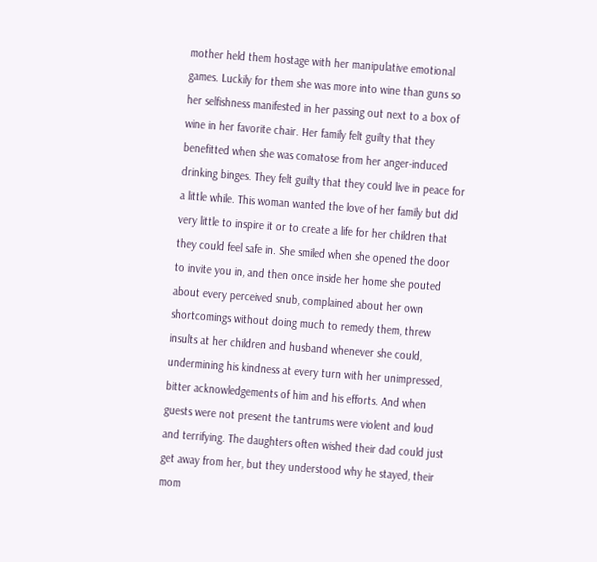mother held them hostage with her manipulative emotional games. Luckily for them she was more into wine than guns so her selfishness manifested in her passing out next to a box of wine in her favorite chair. Her family felt guilty that they benefitted when she was comatose from her anger-induced drinking binges. They felt guilty that they could live in peace for a little while. This woman wanted the love of her family but did very little to inspire it or to create a life for her children that they could feel safe in. She smiled when she opened the door to invite you in, and then once inside her home she pouted about every perceived snub, complained about her own shortcomings without doing much to remedy them, threw insults at her children and husband whenever she could, undermining his kindness at every turn with her unimpressed, bitter acknowledgements of him and his efforts. And when guests were not present the tantrums were violent and loud and terrifying. The daughters often wished their dad could just get away from her, but they understood why he stayed, their mom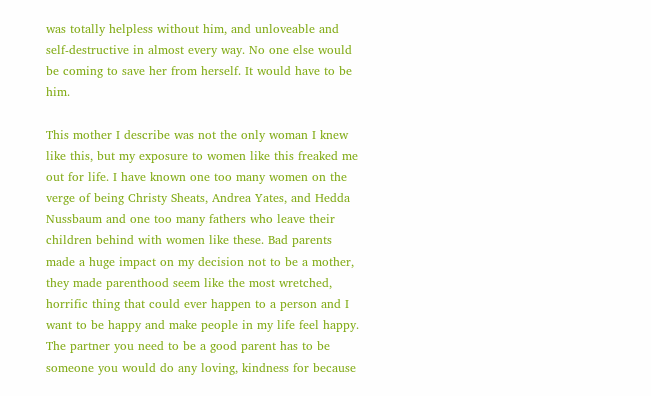was totally helpless without him, and unloveable and self-destructive in almost every way. No one else would be coming to save her from herself. It would have to be him.

This mother I describe was not the only woman I knew like this, but my exposure to women like this freaked me out for life. I have known one too many women on the verge of being Christy Sheats, Andrea Yates, and Hedda Nussbaum and one too many fathers who leave their children behind with women like these. Bad parents made a huge impact on my decision not to be a mother, they made parenthood seem like the most wretched, horrific thing that could ever happen to a person and I want to be happy and make people in my life feel happy. The partner you need to be a good parent has to be someone you would do any loving, kindness for because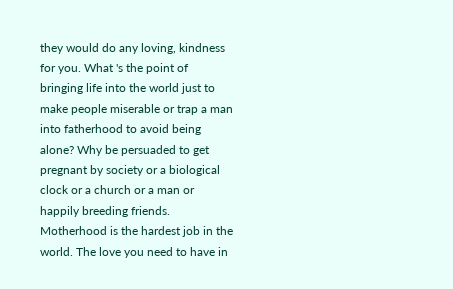they would do any loving, kindness for you. What 's the point of bringing life into the world just to make people miserable or trap a man into fatherhood to avoid being alone? Why be persuaded to get pregnant by society or a biological clock or a church or a man or happily breeding friends. Motherhood is the hardest job in the world. The love you need to have in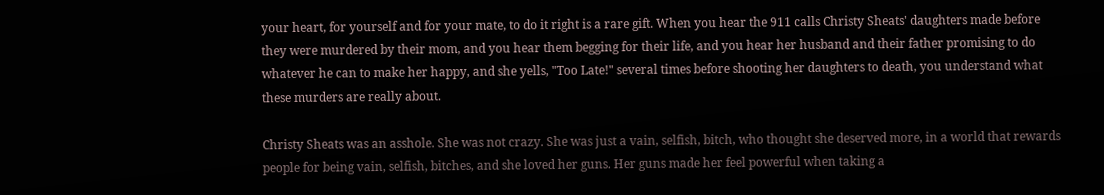your heart, for yourself and for your mate, to do it right is a rare gift. When you hear the 911 calls Christy Sheats' daughters made before they were murdered by their mom, and you hear them begging for their life, and you hear her husband and their father promising to do whatever he can to make her happy, and she yells, "Too Late!" several times before shooting her daughters to death, you understand what these murders are really about.

Christy Sheats was an asshole. She was not crazy. She was just a vain, selfish, bitch, who thought she deserved more, in a world that rewards people for being vain, selfish, bitches, and she loved her guns. Her guns made her feel powerful when taking a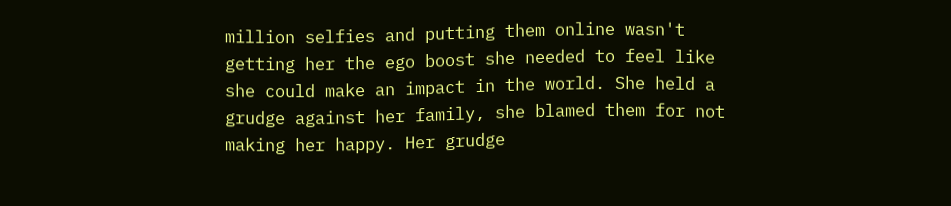million selfies and putting them online wasn't getting her the ego boost she needed to feel like she could make an impact in the world. She held a grudge against her family, she blamed them for not making her happy. Her grudge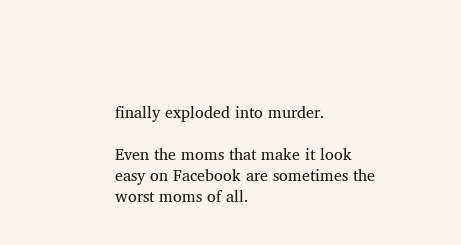finally exploded into murder.

Even the moms that make it look easy on Facebook are sometimes the worst moms of all.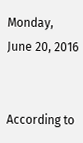Monday, June 20, 2016


According to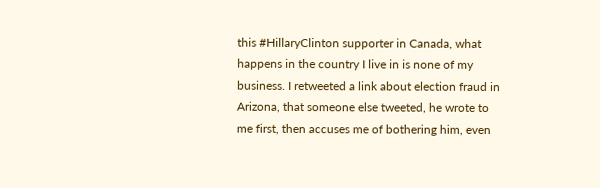this #HillaryClinton supporter in Canada, what happens in the country I live in is none of my business. I retweeted a link about election fraud in Arizona, that someone else tweeted, he wrote to me first, then accuses me of bothering him, even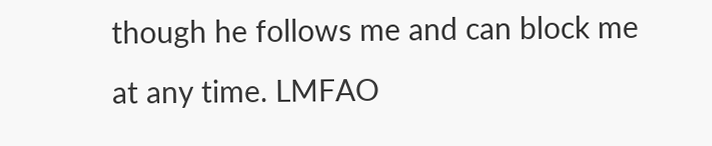though he follows me and can block me at any time. LMFAO